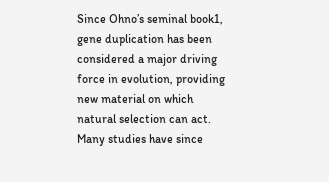Since Ohno’s seminal book1, gene duplication has been considered a major driving force in evolution, providing new material on which natural selection can act. Many studies have since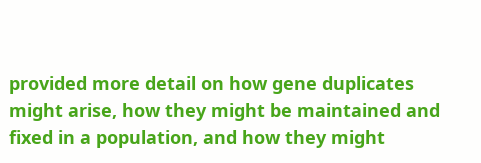provided more detail on how gene duplicates might arise, how they might be maintained and fixed in a population, and how they might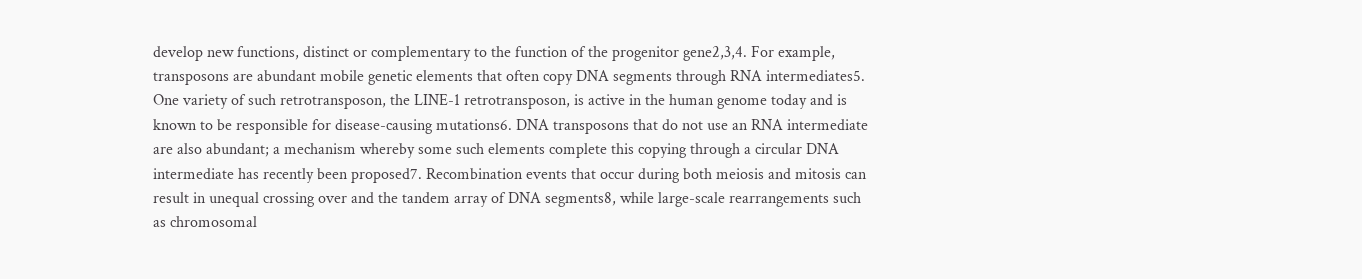develop new functions, distinct or complementary to the function of the progenitor gene2,3,4. For example, transposons are abundant mobile genetic elements that often copy DNA segments through RNA intermediates5. One variety of such retrotransposon, the LINE-1 retrotransposon, is active in the human genome today and is known to be responsible for disease-causing mutations6. DNA transposons that do not use an RNA intermediate are also abundant; a mechanism whereby some such elements complete this copying through a circular DNA intermediate has recently been proposed7. Recombination events that occur during both meiosis and mitosis can result in unequal crossing over and the tandem array of DNA segments8, while large-scale rearrangements such as chromosomal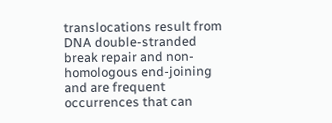translocations result from DNA double-stranded break repair and non-homologous end-joining and are frequent occurrences that can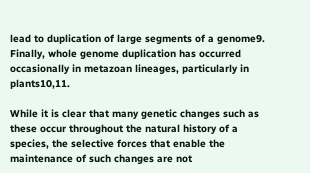lead to duplication of large segments of a genome9. Finally, whole genome duplication has occurred occasionally in metazoan lineages, particularly in plants10,11.

While it is clear that many genetic changes such as these occur throughout the natural history of a species, the selective forces that enable the maintenance of such changes are not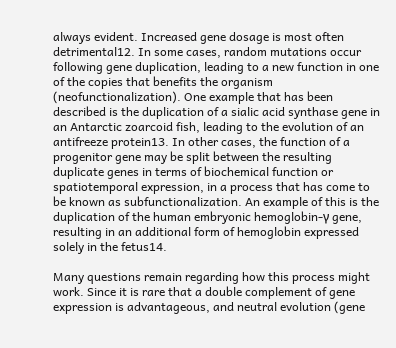always evident. Increased gene dosage is most often detrimental12. In some cases, random mutations occur following gene duplication, leading to a new function in one of the copies that benefits the organism (neofunctionalization). One example that has been described is the duplication of a sialic acid synthase gene in an Antarctic zoarcoid fish, leading to the evolution of an antifreeze protein13. In other cases, the function of a progenitor gene may be split between the resulting duplicate genes in terms of biochemical function or spatiotemporal expression, in a process that has come to be known as subfunctionalization. An example of this is the duplication of the human embryonic hemoglobin-γ gene, resulting in an additional form of hemoglobin expressed solely in the fetus14.

Many questions remain regarding how this process might work. Since it is rare that a double complement of gene expression is advantageous, and neutral evolution (gene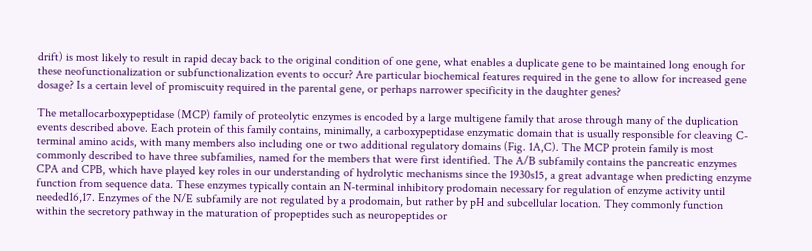drift) is most likely to result in rapid decay back to the original condition of one gene, what enables a duplicate gene to be maintained long enough for these neofunctionalization or subfunctionalization events to occur? Are particular biochemical features required in the gene to allow for increased gene dosage? Is a certain level of promiscuity required in the parental gene, or perhaps narrower specificity in the daughter genes?

The metallocarboxypeptidase (MCP) family of proteolytic enzymes is encoded by a large multigene family that arose through many of the duplication events described above. Each protein of this family contains, minimally, a carboxypeptidase enzymatic domain that is usually responsible for cleaving C-terminal amino acids, with many members also including one or two additional regulatory domains (Fig. 1A,C). The MCP protein family is most commonly described to have three subfamilies, named for the members that were first identified. The A/B subfamily contains the pancreatic enzymes CPA and CPB, which have played key roles in our understanding of hydrolytic mechanisms since the 1930s15, a great advantage when predicting enzyme function from sequence data. These enzymes typically contain an N-terminal inhibitory prodomain necessary for regulation of enzyme activity until needed16,17. Enzymes of the N/E subfamily are not regulated by a prodomain, but rather by pH and subcellular location. They commonly function within the secretory pathway in the maturation of propeptides such as neuropeptides or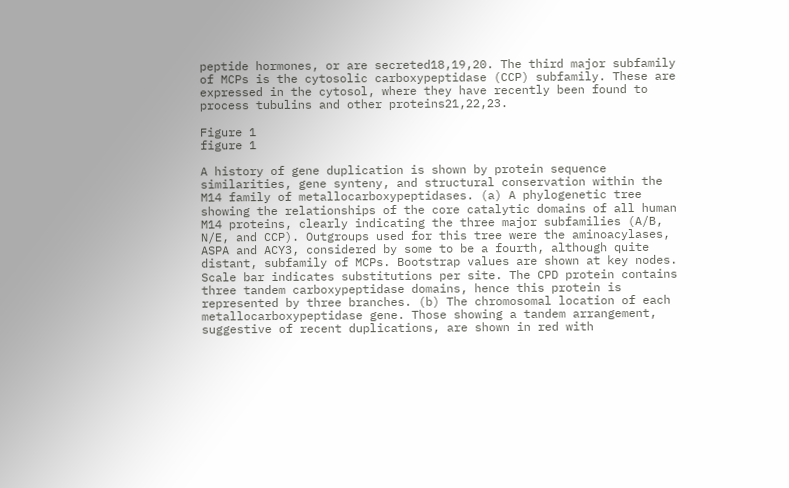peptide hormones, or are secreted18,19,20. The third major subfamily of MCPs is the cytosolic carboxypeptidase (CCP) subfamily. These are expressed in the cytosol, where they have recently been found to process tubulins and other proteins21,22,23.

Figure 1
figure 1

A history of gene duplication is shown by protein sequence similarities, gene synteny, and structural conservation within the M14 family of metallocarboxypeptidases. (a) A phylogenetic tree showing the relationships of the core catalytic domains of all human M14 proteins, clearly indicating the three major subfamilies (A/B, N/E, and CCP). Outgroups used for this tree were the aminoacylases, ASPA and ACY3, considered by some to be a fourth, although quite distant, subfamily of MCPs. Bootstrap values are shown at key nodes. Scale bar indicates substitutions per site. The CPD protein contains three tandem carboxypeptidase domains, hence this protein is represented by three branches. (b) The chromosomal location of each metallocarboxypeptidase gene. Those showing a tandem arrangement, suggestive of recent duplications, are shown in red with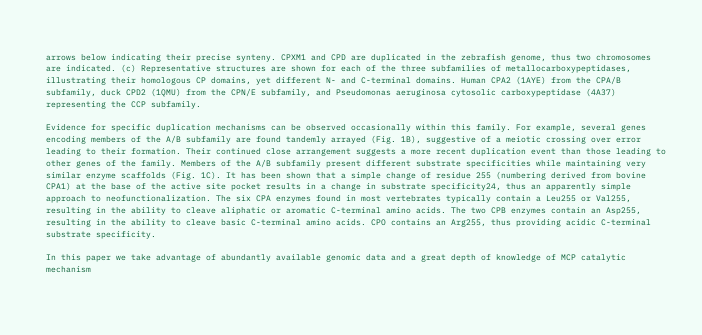arrows below indicating their precise synteny. CPXM1 and CPD are duplicated in the zebrafish genome, thus two chromosomes are indicated. (c) Representative structures are shown for each of the three subfamilies of metallocarboxypeptidases, illustrating their homologous CP domains, yet different N- and C-terminal domains. Human CPA2 (1AYE) from the CPA/B subfamily, duck CPD2 (1QMU) from the CPN/E subfamily, and Pseudomonas aeruginosa cytosolic carboxypeptidase (4A37) representing the CCP subfamily.

Evidence for specific duplication mechanisms can be observed occasionally within this family. For example, several genes encoding members of the A/B subfamily are found tandemly arrayed (Fig. 1B), suggestive of a meiotic crossing over error leading to their formation. Their continued close arrangement suggests a more recent duplication event than those leading to other genes of the family. Members of the A/B subfamily present different substrate specificities while maintaining very similar enzyme scaffolds (Fig. 1C). It has been shown that a simple change of residue 255 (numbering derived from bovine CPA1) at the base of the active site pocket results in a change in substrate specificity24, thus an apparently simple approach to neofunctionalization. The six CPA enzymes found in most vertebrates typically contain a Leu255 or Val255, resulting in the ability to cleave aliphatic or aromatic C-terminal amino acids. The two CPB enzymes contain an Asp255, resulting in the ability to cleave basic C-terminal amino acids. CPO contains an Arg255, thus providing acidic C-terminal substrate specificity.

In this paper we take advantage of abundantly available genomic data and a great depth of knowledge of MCP catalytic mechanism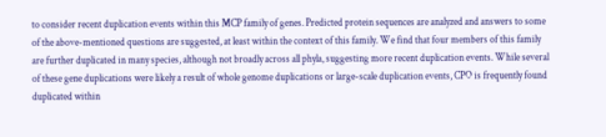to consider recent duplication events within this MCP family of genes. Predicted protein sequences are analyzed and answers to some of the above-mentioned questions are suggested, at least within the context of this family. We find that four members of this family are further duplicated in many species, although not broadly across all phyla, suggesting more recent duplication events. While several of these gene duplications were likely a result of whole genome duplications or large-scale duplication events, CPO is frequently found duplicated within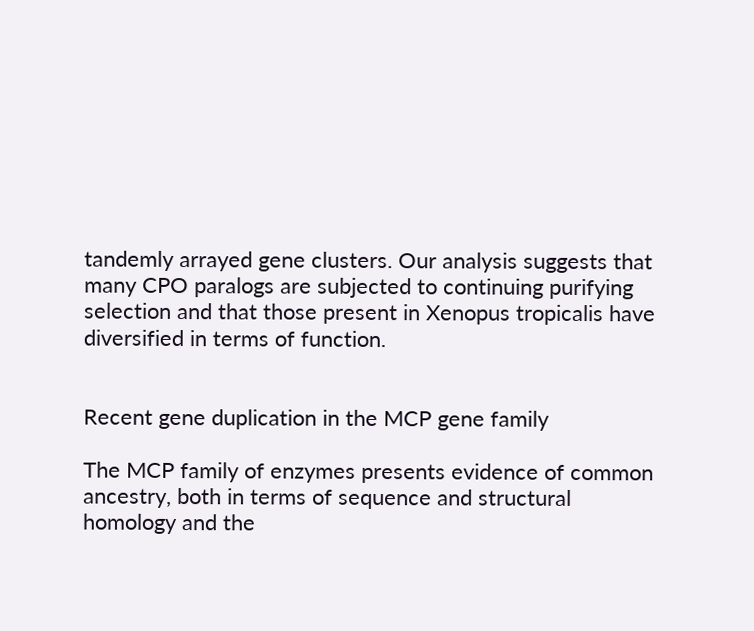tandemly arrayed gene clusters. Our analysis suggests that many CPO paralogs are subjected to continuing purifying selection and that those present in Xenopus tropicalis have diversified in terms of function.


Recent gene duplication in the MCP gene family

The MCP family of enzymes presents evidence of common ancestry, both in terms of sequence and structural homology and the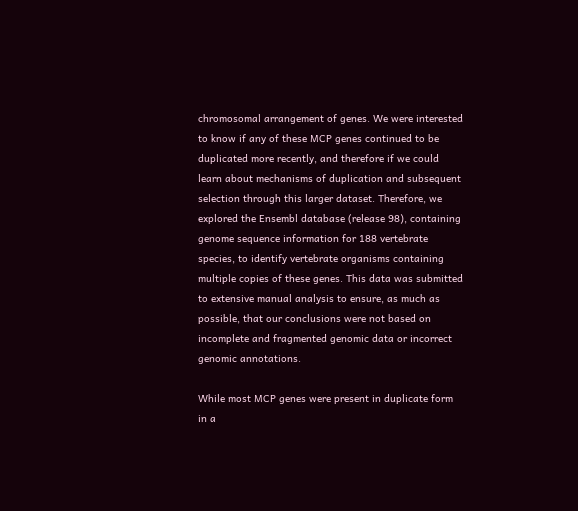chromosomal arrangement of genes. We were interested to know if any of these MCP genes continued to be duplicated more recently, and therefore if we could learn about mechanisms of duplication and subsequent selection through this larger dataset. Therefore, we explored the Ensembl database (release 98), containing genome sequence information for 188 vertebrate species, to identify vertebrate organisms containing multiple copies of these genes. This data was submitted to extensive manual analysis to ensure, as much as possible, that our conclusions were not based on incomplete and fragmented genomic data or incorrect genomic annotations.

While most MCP genes were present in duplicate form in a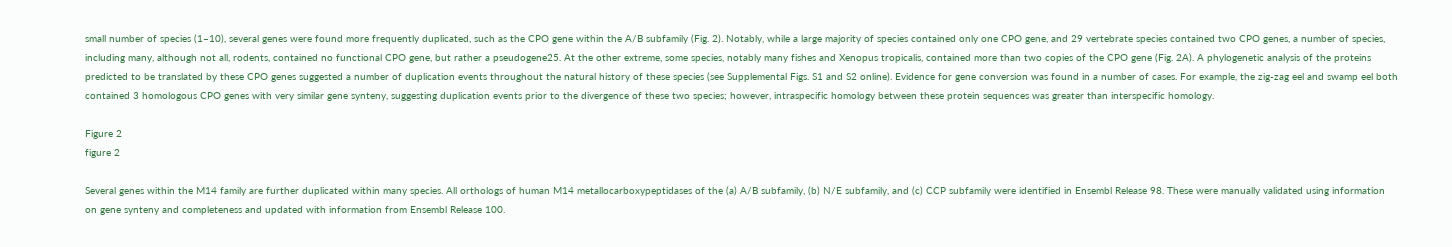small number of species (1–10), several genes were found more frequently duplicated, such as the CPO gene within the A/B subfamily (Fig. 2). Notably, while a large majority of species contained only one CPO gene, and 29 vertebrate species contained two CPO genes, a number of species, including many, although not all, rodents, contained no functional CPO gene, but rather a pseudogene25. At the other extreme, some species, notably many fishes and Xenopus tropicalis, contained more than two copies of the CPO gene (Fig. 2A). A phylogenetic analysis of the proteins predicted to be translated by these CPO genes suggested a number of duplication events throughout the natural history of these species (see Supplemental Figs. S1 and S2 online). Evidence for gene conversion was found in a number of cases. For example, the zig-zag eel and swamp eel both contained 3 homologous CPO genes with very similar gene synteny, suggesting duplication events prior to the divergence of these two species; however, intraspecific homology between these protein sequences was greater than interspecific homology.

Figure 2
figure 2

Several genes within the M14 family are further duplicated within many species. All orthologs of human M14 metallocarboxypeptidases of the (a) A/B subfamily, (b) N/E subfamily, and (c) CCP subfamily were identified in Ensembl Release 98. These were manually validated using information on gene synteny and completeness and updated with information from Ensembl Release 100.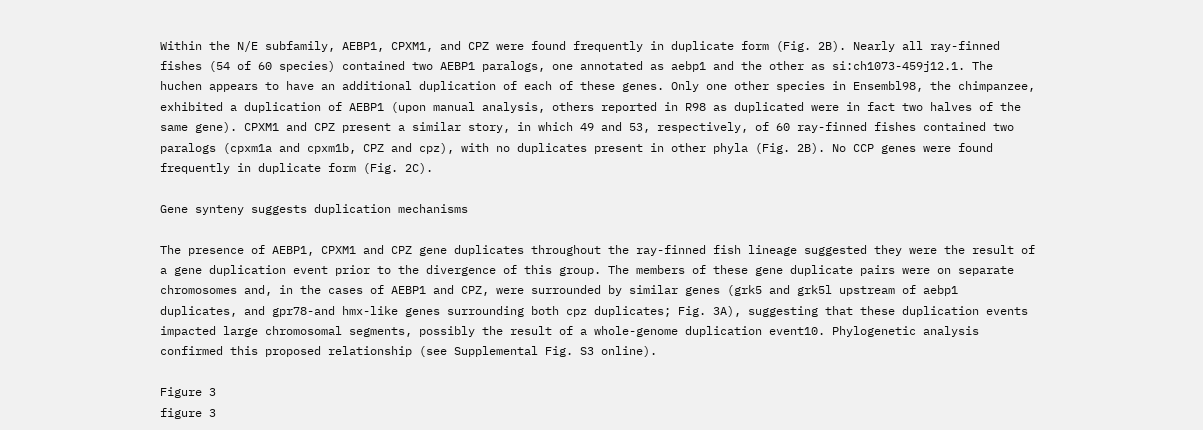Within the N/E subfamily, AEBP1, CPXM1, and CPZ were found frequently in duplicate form (Fig. 2B). Nearly all ray-finned fishes (54 of 60 species) contained two AEBP1 paralogs, one annotated as aebp1 and the other as si:ch1073-459j12.1. The huchen appears to have an additional duplication of each of these genes. Only one other species in Ensembl98, the chimpanzee, exhibited a duplication of AEBP1 (upon manual analysis, others reported in R98 as duplicated were in fact two halves of the same gene). CPXM1 and CPZ present a similar story, in which 49 and 53, respectively, of 60 ray-finned fishes contained two paralogs (cpxm1a and cpxm1b, CPZ and cpz), with no duplicates present in other phyla (Fig. 2B). No CCP genes were found frequently in duplicate form (Fig. 2C).

Gene synteny suggests duplication mechanisms

The presence of AEBP1, CPXM1 and CPZ gene duplicates throughout the ray-finned fish lineage suggested they were the result of a gene duplication event prior to the divergence of this group. The members of these gene duplicate pairs were on separate chromosomes and, in the cases of AEBP1 and CPZ, were surrounded by similar genes (grk5 and grk5l upstream of aebp1 duplicates, and gpr78-and hmx-like genes surrounding both cpz duplicates; Fig. 3A), suggesting that these duplication events impacted large chromosomal segments, possibly the result of a whole-genome duplication event10. Phylogenetic analysis confirmed this proposed relationship (see Supplemental Fig. S3 online).

Figure 3
figure 3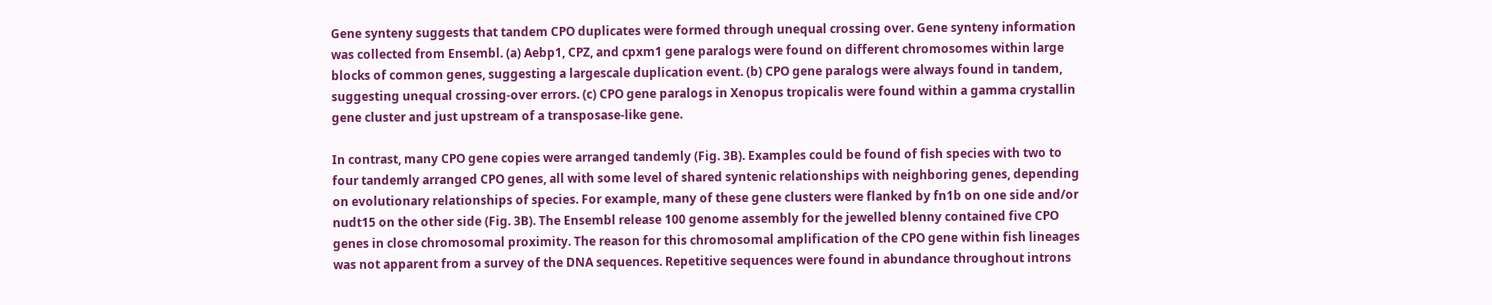Gene synteny suggests that tandem CPO duplicates were formed through unequal crossing over. Gene synteny information was collected from Ensembl. (a) Aebp1, CPZ, and cpxm1 gene paralogs were found on different chromosomes within large blocks of common genes, suggesting a largescale duplication event. (b) CPO gene paralogs were always found in tandem, suggesting unequal crossing-over errors. (c) CPO gene paralogs in Xenopus tropicalis were found within a gamma crystallin gene cluster and just upstream of a transposase-like gene.

In contrast, many CPO gene copies were arranged tandemly (Fig. 3B). Examples could be found of fish species with two to four tandemly arranged CPO genes, all with some level of shared syntenic relationships with neighboring genes, depending on evolutionary relationships of species. For example, many of these gene clusters were flanked by fn1b on one side and/or nudt15 on the other side (Fig. 3B). The Ensembl release 100 genome assembly for the jewelled blenny contained five CPO genes in close chromosomal proximity. The reason for this chromosomal amplification of the CPO gene within fish lineages was not apparent from a survey of the DNA sequences. Repetitive sequences were found in abundance throughout introns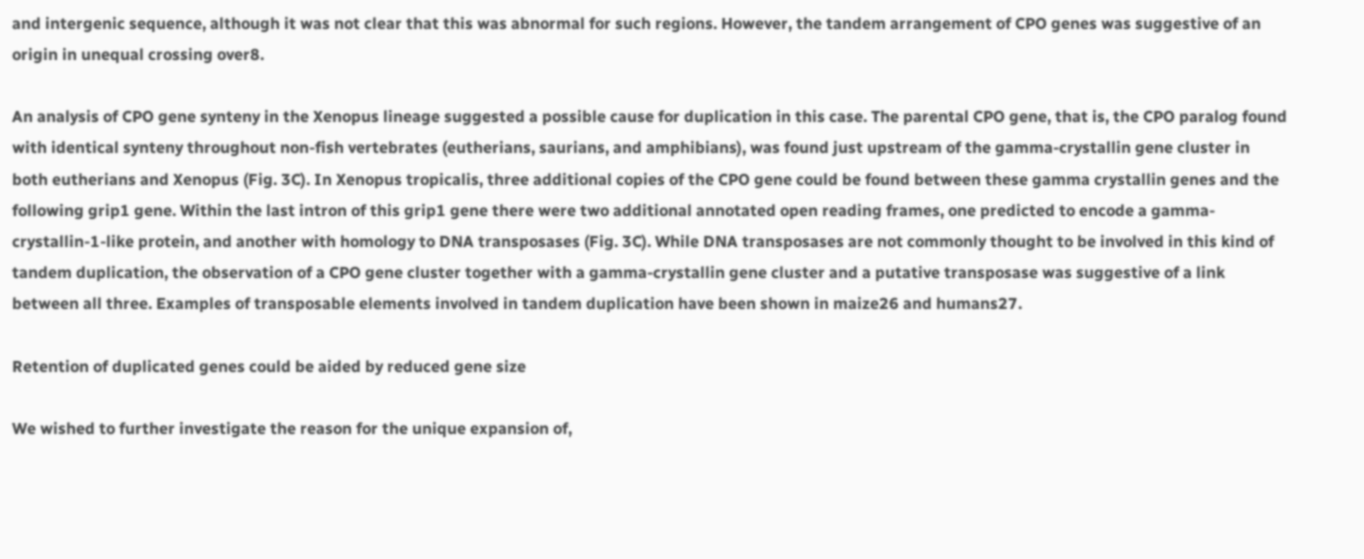and intergenic sequence, although it was not clear that this was abnormal for such regions. However, the tandem arrangement of CPO genes was suggestive of an origin in unequal crossing over8.

An analysis of CPO gene synteny in the Xenopus lineage suggested a possible cause for duplication in this case. The parental CPO gene, that is, the CPO paralog found with identical synteny throughout non-fish vertebrates (eutherians, saurians, and amphibians), was found just upstream of the gamma-crystallin gene cluster in both eutherians and Xenopus (Fig. 3C). In Xenopus tropicalis, three additional copies of the CPO gene could be found between these gamma crystallin genes and the following grip1 gene. Within the last intron of this grip1 gene there were two additional annotated open reading frames, one predicted to encode a gamma-crystallin-1-like protein, and another with homology to DNA transposases (Fig. 3C). While DNA transposases are not commonly thought to be involved in this kind of tandem duplication, the observation of a CPO gene cluster together with a gamma-crystallin gene cluster and a putative transposase was suggestive of a link between all three. Examples of transposable elements involved in tandem duplication have been shown in maize26 and humans27.

Retention of duplicated genes could be aided by reduced gene size

We wished to further investigate the reason for the unique expansion of,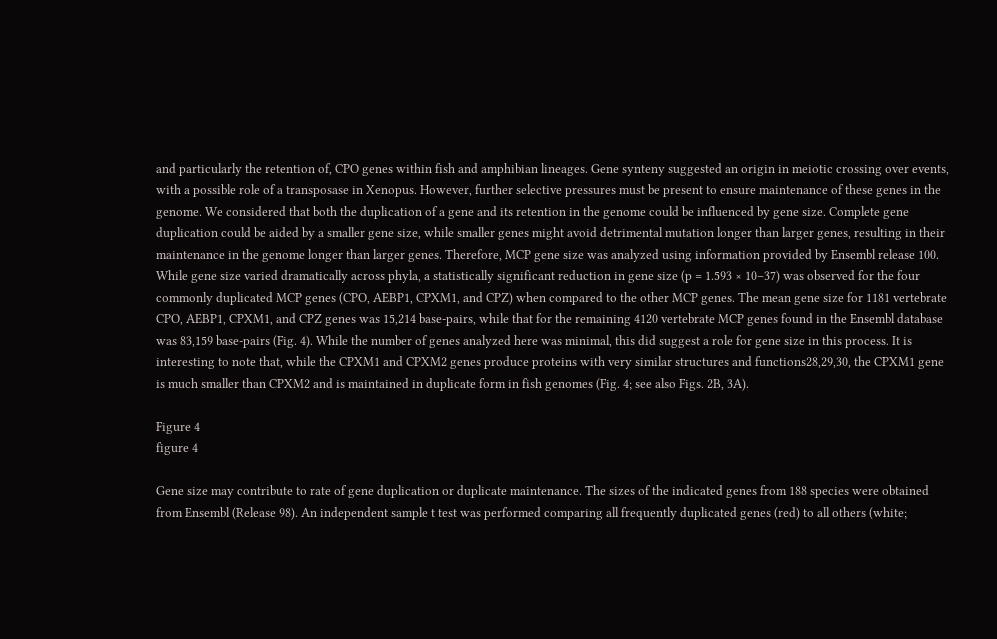and particularly the retention of, CPO genes within fish and amphibian lineages. Gene synteny suggested an origin in meiotic crossing over events, with a possible role of a transposase in Xenopus. However, further selective pressures must be present to ensure maintenance of these genes in the genome. We considered that both the duplication of a gene and its retention in the genome could be influenced by gene size. Complete gene duplication could be aided by a smaller gene size, while smaller genes might avoid detrimental mutation longer than larger genes, resulting in their maintenance in the genome longer than larger genes. Therefore, MCP gene size was analyzed using information provided by Ensembl release 100. While gene size varied dramatically across phyla, a statistically significant reduction in gene size (p = 1.593 × 10–37) was observed for the four commonly duplicated MCP genes (CPO, AEBP1, CPXM1, and CPZ) when compared to the other MCP genes. The mean gene size for 1181 vertebrate CPO, AEBP1, CPXM1, and CPZ genes was 15,214 base-pairs, while that for the remaining 4120 vertebrate MCP genes found in the Ensembl database was 83,159 base-pairs (Fig. 4). While the number of genes analyzed here was minimal, this did suggest a role for gene size in this process. It is interesting to note that, while the CPXM1 and CPXM2 genes produce proteins with very similar structures and functions28,29,30, the CPXM1 gene is much smaller than CPXM2 and is maintained in duplicate form in fish genomes (Fig. 4; see also Figs. 2B, 3A).

Figure 4
figure 4

Gene size may contribute to rate of gene duplication or duplicate maintenance. The sizes of the indicated genes from 188 species were obtained from Ensembl (Release 98). An independent sample t test was performed comparing all frequently duplicated genes (red) to all others (white;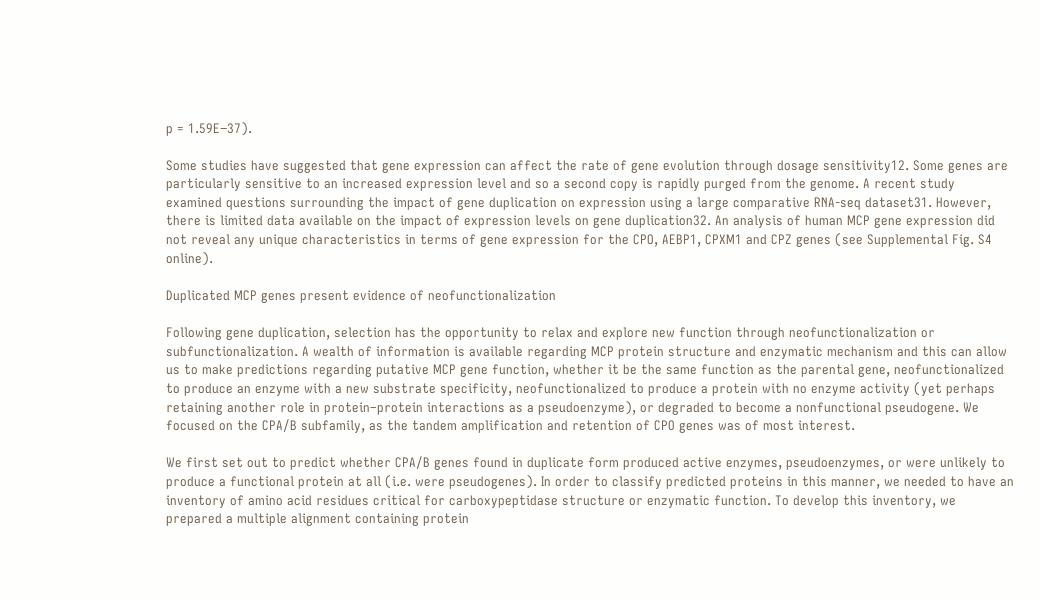p = 1.59E−37).

Some studies have suggested that gene expression can affect the rate of gene evolution through dosage sensitivity12. Some genes are particularly sensitive to an increased expression level and so a second copy is rapidly purged from the genome. A recent study examined questions surrounding the impact of gene duplication on expression using a large comparative RNA-seq dataset31. However, there is limited data available on the impact of expression levels on gene duplication32. An analysis of human MCP gene expression did not reveal any unique characteristics in terms of gene expression for the CPO, AEBP1, CPXM1 and CPZ genes (see Supplemental Fig. S4 online).

Duplicated MCP genes present evidence of neofunctionalization

Following gene duplication, selection has the opportunity to relax and explore new function through neofunctionalization or subfunctionalization. A wealth of information is available regarding MCP protein structure and enzymatic mechanism and this can allow us to make predictions regarding putative MCP gene function, whether it be the same function as the parental gene, neofunctionalized to produce an enzyme with a new substrate specificity, neofunctionalized to produce a protein with no enzyme activity (yet perhaps retaining another role in protein–protein interactions as a pseudoenzyme), or degraded to become a nonfunctional pseudogene. We focused on the CPA/B subfamily, as the tandem amplification and retention of CPO genes was of most interest.

We first set out to predict whether CPA/B genes found in duplicate form produced active enzymes, pseudoenzymes, or were unlikely to produce a functional protein at all (i.e. were pseudogenes). In order to classify predicted proteins in this manner, we needed to have an inventory of amino acid residues critical for carboxypeptidase structure or enzymatic function. To develop this inventory, we prepared a multiple alignment containing protein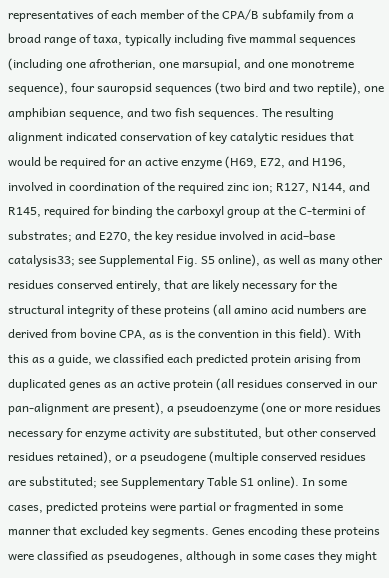representatives of each member of the CPA/B subfamily from a broad range of taxa, typically including five mammal sequences (including one afrotherian, one marsupial, and one monotreme sequence), four sauropsid sequences (two bird and two reptile), one amphibian sequence, and two fish sequences. The resulting alignment indicated conservation of key catalytic residues that would be required for an active enzyme (H69, E72, and H196, involved in coordination of the required zinc ion; R127, N144, and R145, required for binding the carboxyl group at the C-termini of substrates; and E270, the key residue involved in acid–base catalysis33; see Supplemental Fig. S5 online), as well as many other residues conserved entirely, that are likely necessary for the structural integrity of these proteins (all amino acid numbers are derived from bovine CPA, as is the convention in this field). With this as a guide, we classified each predicted protein arising from duplicated genes as an active protein (all residues conserved in our pan-alignment are present), a pseudoenzyme (one or more residues necessary for enzyme activity are substituted, but other conserved residues retained), or a pseudogene (multiple conserved residues are substituted; see Supplementary Table S1 online). In some cases, predicted proteins were partial or fragmented in some manner that excluded key segments. Genes encoding these proteins were classified as pseudogenes, although in some cases they might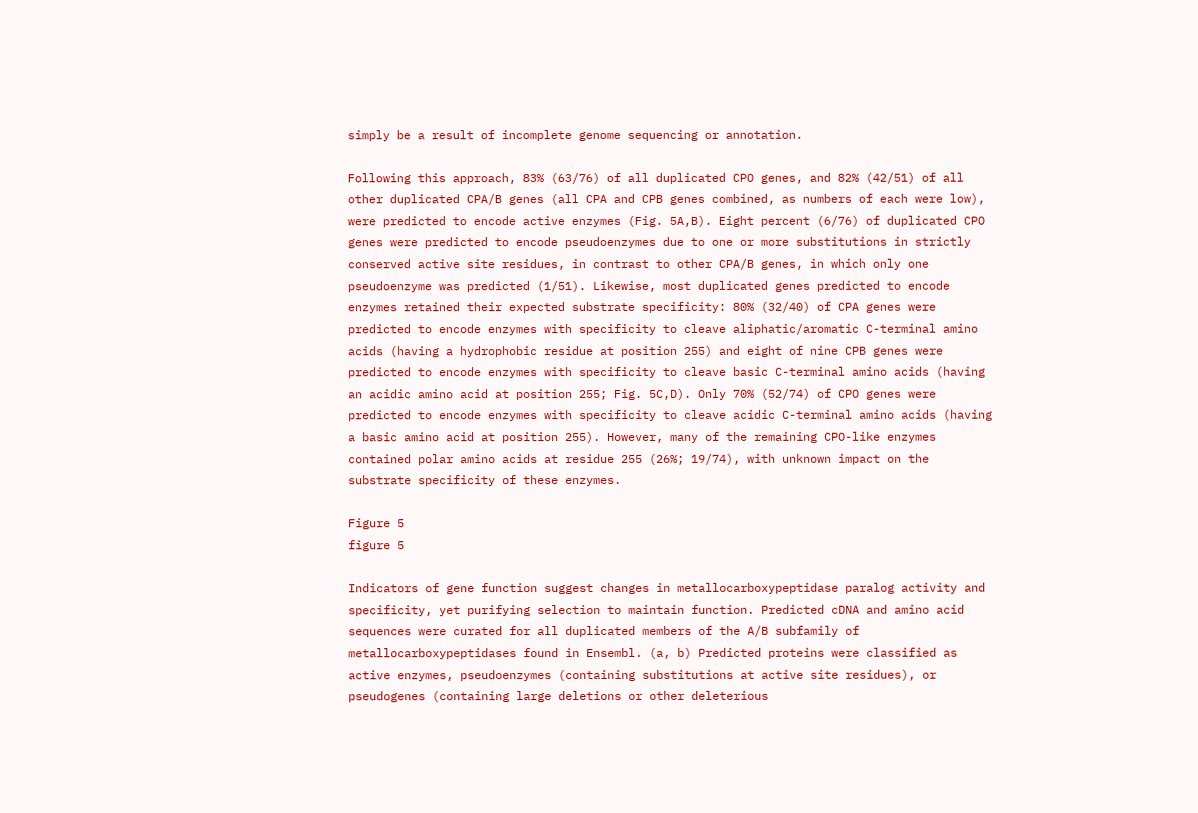simply be a result of incomplete genome sequencing or annotation.

Following this approach, 83% (63/76) of all duplicated CPO genes, and 82% (42/51) of all other duplicated CPA/B genes (all CPA and CPB genes combined, as numbers of each were low), were predicted to encode active enzymes (Fig. 5A,B). Eight percent (6/76) of duplicated CPO genes were predicted to encode pseudoenzymes due to one or more substitutions in strictly conserved active site residues, in contrast to other CPA/B genes, in which only one pseudoenzyme was predicted (1/51). Likewise, most duplicated genes predicted to encode enzymes retained their expected substrate specificity: 80% (32/40) of CPA genes were predicted to encode enzymes with specificity to cleave aliphatic/aromatic C-terminal amino acids (having a hydrophobic residue at position 255) and eight of nine CPB genes were predicted to encode enzymes with specificity to cleave basic C-terminal amino acids (having an acidic amino acid at position 255; Fig. 5C,D). Only 70% (52/74) of CPO genes were predicted to encode enzymes with specificity to cleave acidic C-terminal amino acids (having a basic amino acid at position 255). However, many of the remaining CPO-like enzymes contained polar amino acids at residue 255 (26%; 19/74), with unknown impact on the substrate specificity of these enzymes.

Figure 5
figure 5

Indicators of gene function suggest changes in metallocarboxypeptidase paralog activity and specificity, yet purifying selection to maintain function. Predicted cDNA and amino acid sequences were curated for all duplicated members of the A/B subfamily of metallocarboxypeptidases found in Ensembl. (a, b) Predicted proteins were classified as active enzymes, pseudoenzymes (containing substitutions at active site residues), or pseudogenes (containing large deletions or other deleterious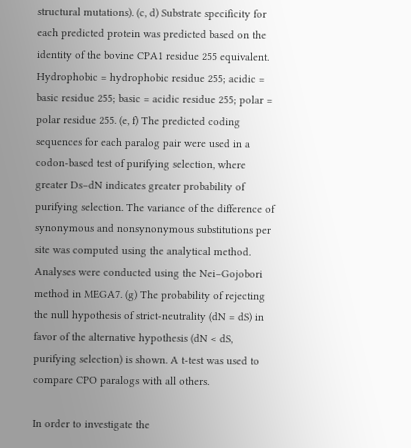structural mutations). (c, d) Substrate specificity for each predicted protein was predicted based on the identity of the bovine CPA1 residue 255 equivalent. Hydrophobic = hydrophobic residue 255; acidic = basic residue 255; basic = acidic residue 255; polar = polar residue 255. (e, f) The predicted coding sequences for each paralog pair were used in a codon-based test of purifying selection, where greater Ds–dN indicates greater probability of purifying selection. The variance of the difference of synonymous and nonsynonymous substitutions per site was computed using the analytical method. Analyses were conducted using the Nei–Gojobori method in MEGA7. (g) The probability of rejecting the null hypothesis of strict-neutrality (dN = dS) in favor of the alternative hypothesis (dN < dS, purifying selection) is shown. A t-test was used to compare CPO paralogs with all others.

In order to investigate the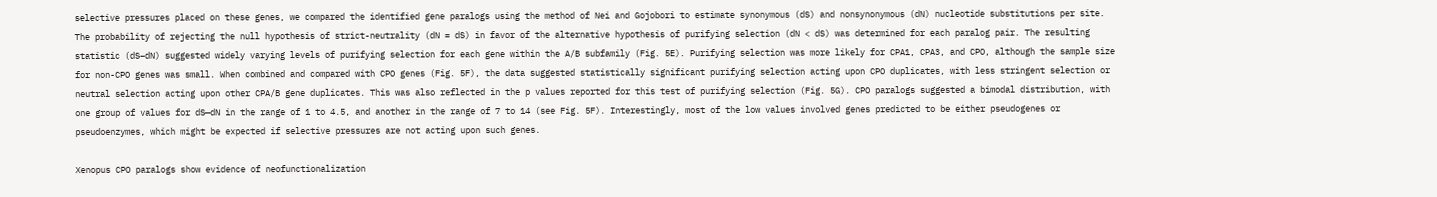selective pressures placed on these genes, we compared the identified gene paralogs using the method of Nei and Gojobori to estimate synonymous (dS) and nonsynonymous (dN) nucleotide substitutions per site. The probability of rejecting the null hypothesis of strict-neutrality (dN = dS) in favor of the alternative hypothesis of purifying selection (dN < dS) was determined for each paralog pair. The resulting statistic (dS–dN) suggested widely varying levels of purifying selection for each gene within the A/B subfamily (Fig. 5E). Purifying selection was more likely for CPA1, CPA3, and CPO, although the sample size for non-CPO genes was small. When combined and compared with CPO genes (Fig. 5F), the data suggested statistically significant purifying selection acting upon CPO duplicates, with less stringent selection or neutral selection acting upon other CPA/B gene duplicates. This was also reflected in the p values reported for this test of purifying selection (Fig. 5G). CPO paralogs suggested a bimodal distribution, with one group of values for dS—dN in the range of 1 to 4.5, and another in the range of 7 to 14 (see Fig. 5F). Interestingly, most of the low values involved genes predicted to be either pseudogenes or pseudoenzymes, which might be expected if selective pressures are not acting upon such genes.

Xenopus CPO paralogs show evidence of neofunctionalization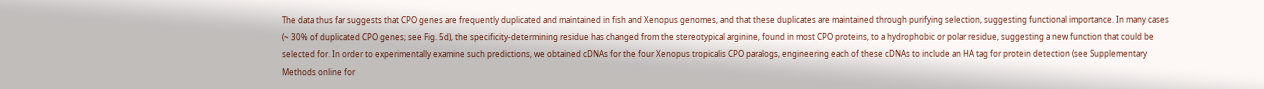The data thus far suggests that CPO genes are frequently duplicated and maintained in fish and Xenopus genomes, and that these duplicates are maintained through purifying selection, suggesting functional importance. In many cases (~ 30% of duplicated CPO genes; see Fig. 5d), the specificity-determining residue has changed from the stereotypical arginine, found in most CPO proteins, to a hydrophobic or polar residue, suggesting a new function that could be selected for. In order to experimentally examine such predictions, we obtained cDNAs for the four Xenopus tropicalis CPO paralogs, engineering each of these cDNAs to include an HA tag for protein detection (see Supplementary Methods online for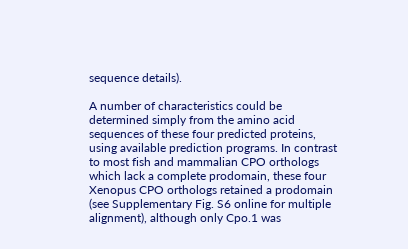sequence details).

A number of characteristics could be determined simply from the amino acid sequences of these four predicted proteins, using available prediction programs. In contrast to most fish and mammalian CPO orthologs which lack a complete prodomain, these four Xenopus CPO orthologs retained a prodomain (see Supplementary Fig. S6 online for multiple alignment), although only Cpo.1 was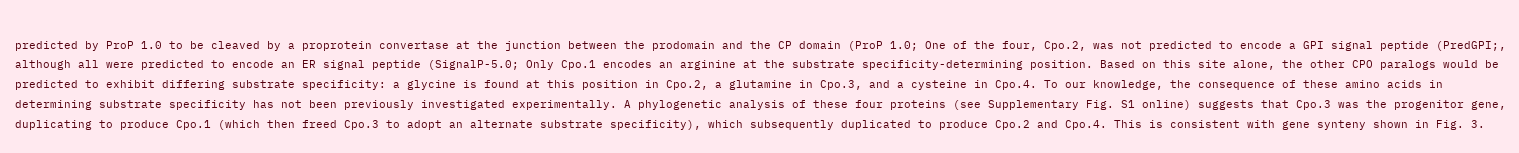predicted by ProP 1.0 to be cleaved by a proprotein convertase at the junction between the prodomain and the CP domain (ProP 1.0; One of the four, Cpo.2, was not predicted to encode a GPI signal peptide (PredGPI;, although all were predicted to encode an ER signal peptide (SignalP-5.0; Only Cpo.1 encodes an arginine at the substrate specificity-determining position. Based on this site alone, the other CPO paralogs would be predicted to exhibit differing substrate specificity: a glycine is found at this position in Cpo.2, a glutamine in Cpo.3, and a cysteine in Cpo.4. To our knowledge, the consequence of these amino acids in determining substrate specificity has not been previously investigated experimentally. A phylogenetic analysis of these four proteins (see Supplementary Fig. S1 online) suggests that Cpo.3 was the progenitor gene, duplicating to produce Cpo.1 (which then freed Cpo.3 to adopt an alternate substrate specificity), which subsequently duplicated to produce Cpo.2 and Cpo.4. This is consistent with gene synteny shown in Fig. 3.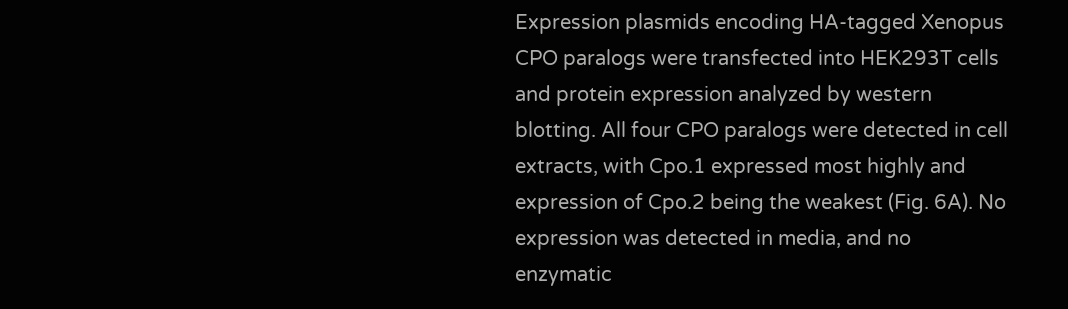Expression plasmids encoding HA-tagged Xenopus CPO paralogs were transfected into HEK293T cells and protein expression analyzed by western blotting. All four CPO paralogs were detected in cell extracts, with Cpo.1 expressed most highly and expression of Cpo.2 being the weakest (Fig. 6A). No expression was detected in media, and no enzymatic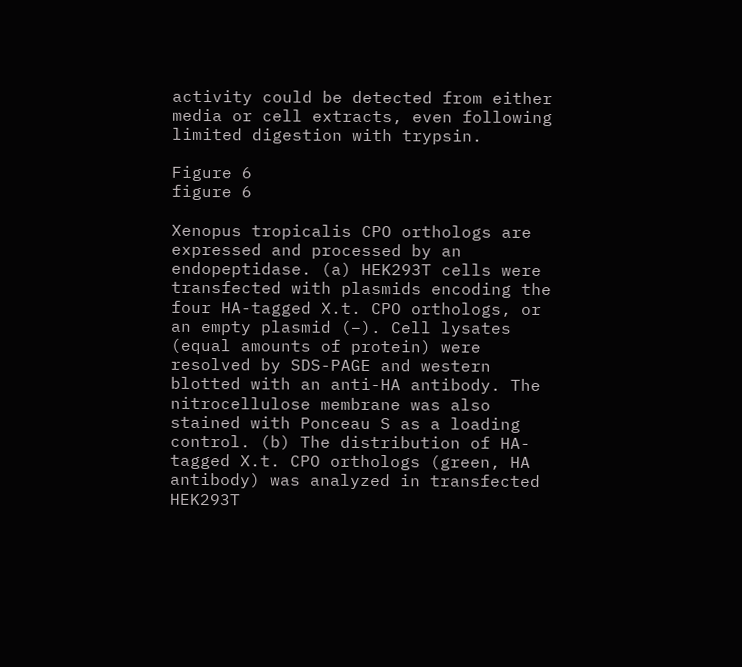activity could be detected from either media or cell extracts, even following limited digestion with trypsin.

Figure 6
figure 6

Xenopus tropicalis CPO orthologs are expressed and processed by an endopeptidase. (a) HEK293T cells were transfected with plasmids encoding the four HA-tagged X.t. CPO orthologs, or an empty plasmid (−). Cell lysates (equal amounts of protein) were resolved by SDS-PAGE and western blotted with an anti-HA antibody. The nitrocellulose membrane was also stained with Ponceau S as a loading control. (b) The distribution of HA-tagged X.t. CPO orthologs (green, HA antibody) was analyzed in transfected HEK293T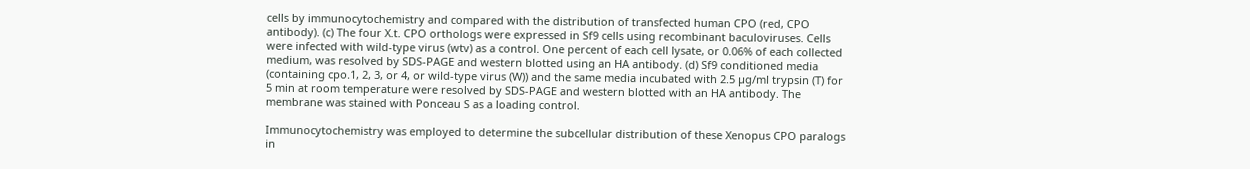cells by immunocytochemistry and compared with the distribution of transfected human CPO (red, CPO antibody). (c) The four X.t. CPO orthologs were expressed in Sf9 cells using recombinant baculoviruses. Cells were infected with wild-type virus (wtv) as a control. One percent of each cell lysate, or 0.06% of each collected medium, was resolved by SDS-PAGE and western blotted using an HA antibody. (d) Sf9 conditioned media (containing cpo.1, 2, 3, or 4, or wild-type virus (W)) and the same media incubated with 2.5 µg/ml trypsin (T) for 5 min at room temperature were resolved by SDS-PAGE and western blotted with an HA antibody. The membrane was stained with Ponceau S as a loading control.

Immunocytochemistry was employed to determine the subcellular distribution of these Xenopus CPO paralogs in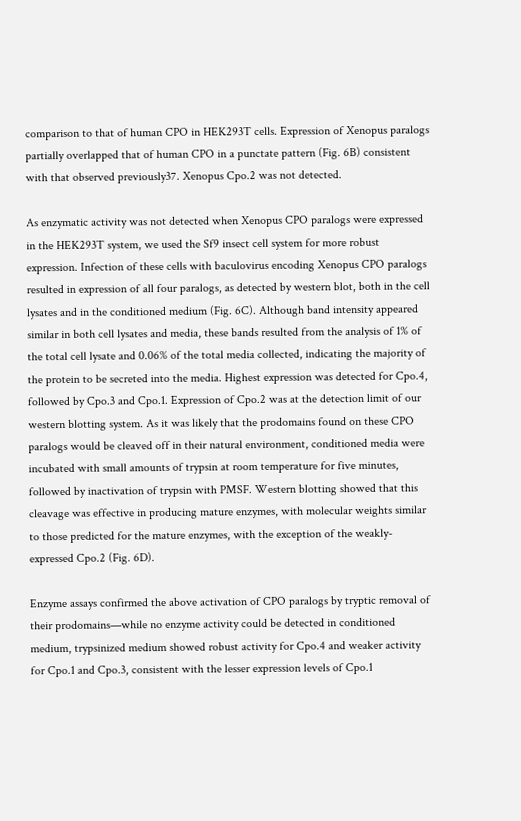comparison to that of human CPO in HEK293T cells. Expression of Xenopus paralogs partially overlapped that of human CPO in a punctate pattern (Fig. 6B) consistent with that observed previously37. Xenopus Cpo.2 was not detected.

As enzymatic activity was not detected when Xenopus CPO paralogs were expressed in the HEK293T system, we used the Sf9 insect cell system for more robust expression. Infection of these cells with baculovirus encoding Xenopus CPO paralogs resulted in expression of all four paralogs, as detected by western blot, both in the cell lysates and in the conditioned medium (Fig. 6C). Although band intensity appeared similar in both cell lysates and media, these bands resulted from the analysis of 1% of the total cell lysate and 0.06% of the total media collected, indicating the majority of the protein to be secreted into the media. Highest expression was detected for Cpo.4, followed by Cpo.3 and Cpo.1. Expression of Cpo.2 was at the detection limit of our western blotting system. As it was likely that the prodomains found on these CPO paralogs would be cleaved off in their natural environment, conditioned media were incubated with small amounts of trypsin at room temperature for five minutes, followed by inactivation of trypsin with PMSF. Western blotting showed that this cleavage was effective in producing mature enzymes, with molecular weights similar to those predicted for the mature enzymes, with the exception of the weakly-expressed Cpo.2 (Fig. 6D).

Enzyme assays confirmed the above activation of CPO paralogs by tryptic removal of their prodomains—while no enzyme activity could be detected in conditioned medium, trypsinized medium showed robust activity for Cpo.4 and weaker activity for Cpo.1 and Cpo.3, consistent with the lesser expression levels of Cpo.1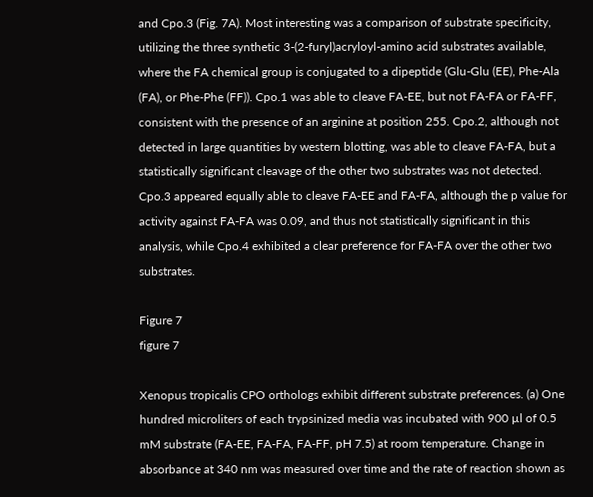and Cpo.3 (Fig. 7A). Most interesting was a comparison of substrate specificity, utilizing the three synthetic 3-(2-furyl)acryloyl-amino acid substrates available, where the FA chemical group is conjugated to a dipeptide (Glu-Glu (EE), Phe-Ala (FA), or Phe-Phe (FF)). Cpo.1 was able to cleave FA-EE, but not FA-FA or FA-FF, consistent with the presence of an arginine at position 255. Cpo.2, although not detected in large quantities by western blotting, was able to cleave FA-FA, but a statistically significant cleavage of the other two substrates was not detected. Cpo.3 appeared equally able to cleave FA-EE and FA-FA, although the p value for activity against FA-FA was 0.09, and thus not statistically significant in this analysis, while Cpo.4 exhibited a clear preference for FA-FA over the other two substrates.

Figure 7
figure 7

Xenopus tropicalis CPO orthologs exhibit different substrate preferences. (a) One hundred microliters of each trypsinized media was incubated with 900 µl of 0.5 mM substrate (FA-EE, FA-FA, FA-FF, pH 7.5) at room temperature. Change in absorbance at 340 nm was measured over time and the rate of reaction shown as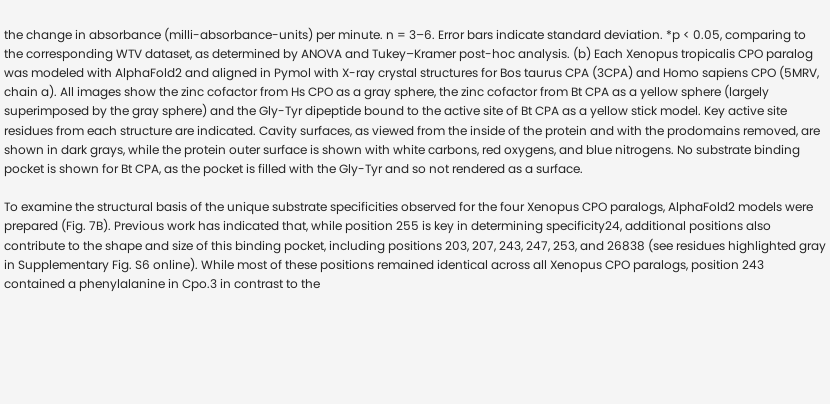the change in absorbance (milli-absorbance-units) per minute. n = 3–6. Error bars indicate standard deviation. *p < 0.05, comparing to the corresponding WTV dataset, as determined by ANOVA and Tukey–Kramer post-hoc analysis. (b) Each Xenopus tropicalis CPO paralog was modeled with AlphaFold2 and aligned in Pymol with X-ray crystal structures for Bos taurus CPA (3CPA) and Homo sapiens CPO (5MRV, chain a). All images show the zinc cofactor from Hs CPO as a gray sphere, the zinc cofactor from Bt CPA as a yellow sphere (largely superimposed by the gray sphere) and the Gly-Tyr dipeptide bound to the active site of Bt CPA as a yellow stick model. Key active site residues from each structure are indicated. Cavity surfaces, as viewed from the inside of the protein and with the prodomains removed, are shown in dark grays, while the protein outer surface is shown with white carbons, red oxygens, and blue nitrogens. No substrate binding pocket is shown for Bt CPA, as the pocket is filled with the Gly-Tyr and so not rendered as a surface.

To examine the structural basis of the unique substrate specificities observed for the four Xenopus CPO paralogs, AlphaFold2 models were prepared (Fig. 7B). Previous work has indicated that, while position 255 is key in determining specificity24, additional positions also contribute to the shape and size of this binding pocket, including positions 203, 207, 243, 247, 253, and 26838 (see residues highlighted gray in Supplementary Fig. S6 online). While most of these positions remained identical across all Xenopus CPO paralogs, position 243 contained a phenylalanine in Cpo.3 in contrast to the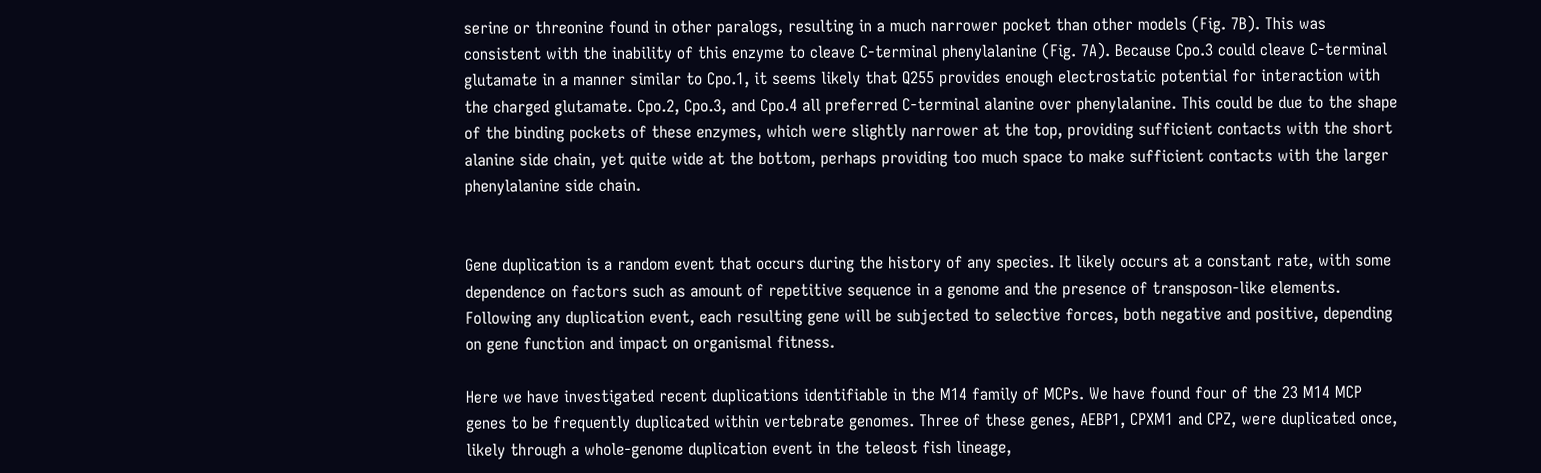serine or threonine found in other paralogs, resulting in a much narrower pocket than other models (Fig. 7B). This was consistent with the inability of this enzyme to cleave C-terminal phenylalanine (Fig. 7A). Because Cpo.3 could cleave C-terminal glutamate in a manner similar to Cpo.1, it seems likely that Q255 provides enough electrostatic potential for interaction with the charged glutamate. Cpo.2, Cpo.3, and Cpo.4 all preferred C-terminal alanine over phenylalanine. This could be due to the shape of the binding pockets of these enzymes, which were slightly narrower at the top, providing sufficient contacts with the short alanine side chain, yet quite wide at the bottom, perhaps providing too much space to make sufficient contacts with the larger phenylalanine side chain.


Gene duplication is a random event that occurs during the history of any species. It likely occurs at a constant rate, with some dependence on factors such as amount of repetitive sequence in a genome and the presence of transposon-like elements. Following any duplication event, each resulting gene will be subjected to selective forces, both negative and positive, depending on gene function and impact on organismal fitness.

Here we have investigated recent duplications identifiable in the M14 family of MCPs. We have found four of the 23 M14 MCP genes to be frequently duplicated within vertebrate genomes. Three of these genes, AEBP1, CPXM1 and CPZ, were duplicated once, likely through a whole-genome duplication event in the teleost fish lineage,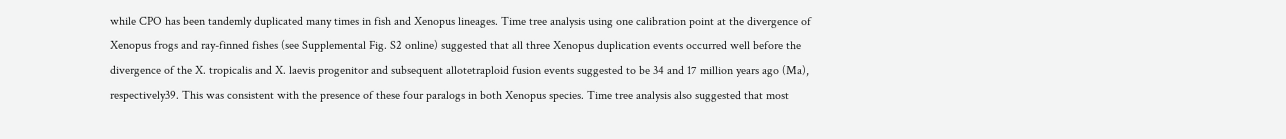while CPO has been tandemly duplicated many times in fish and Xenopus lineages. Time tree analysis using one calibration point at the divergence of Xenopus frogs and ray-finned fishes (see Supplemental Fig. S2 online) suggested that all three Xenopus duplication events occurred well before the divergence of the X. tropicalis and X. laevis progenitor and subsequent allotetraploid fusion events suggested to be 34 and 17 million years ago (Ma), respectively39. This was consistent with the presence of these four paralogs in both Xenopus species. Time tree analysis also suggested that most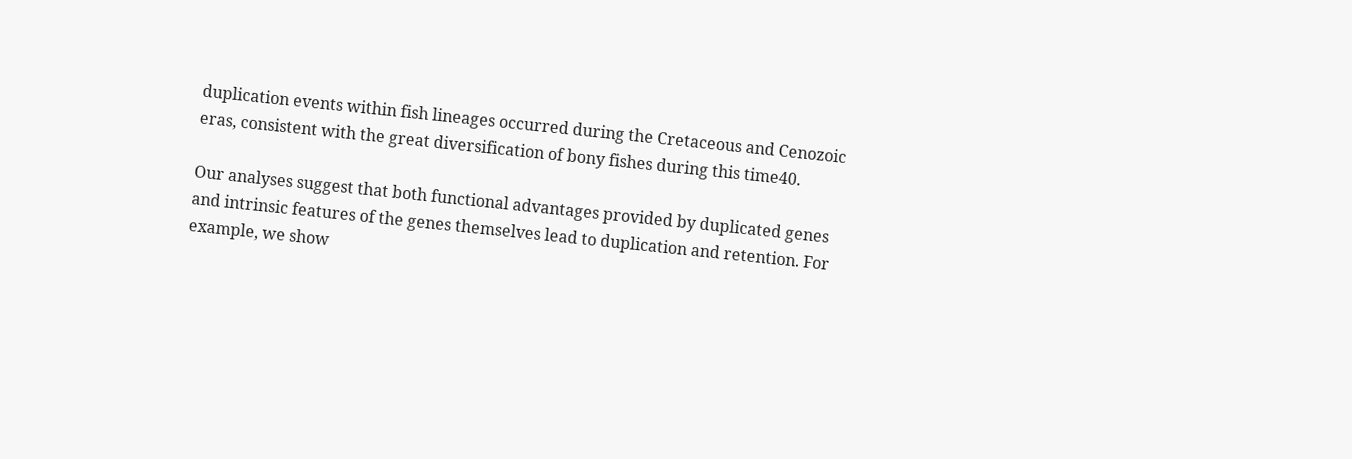duplication events within fish lineages occurred during the Cretaceous and Cenozoic eras, consistent with the great diversification of bony fishes during this time40.

Our analyses suggest that both functional advantages provided by duplicated genes and intrinsic features of the genes themselves lead to duplication and retention. For example, we show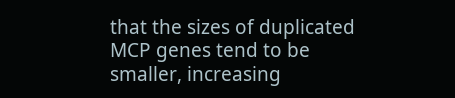that the sizes of duplicated MCP genes tend to be smaller, increasing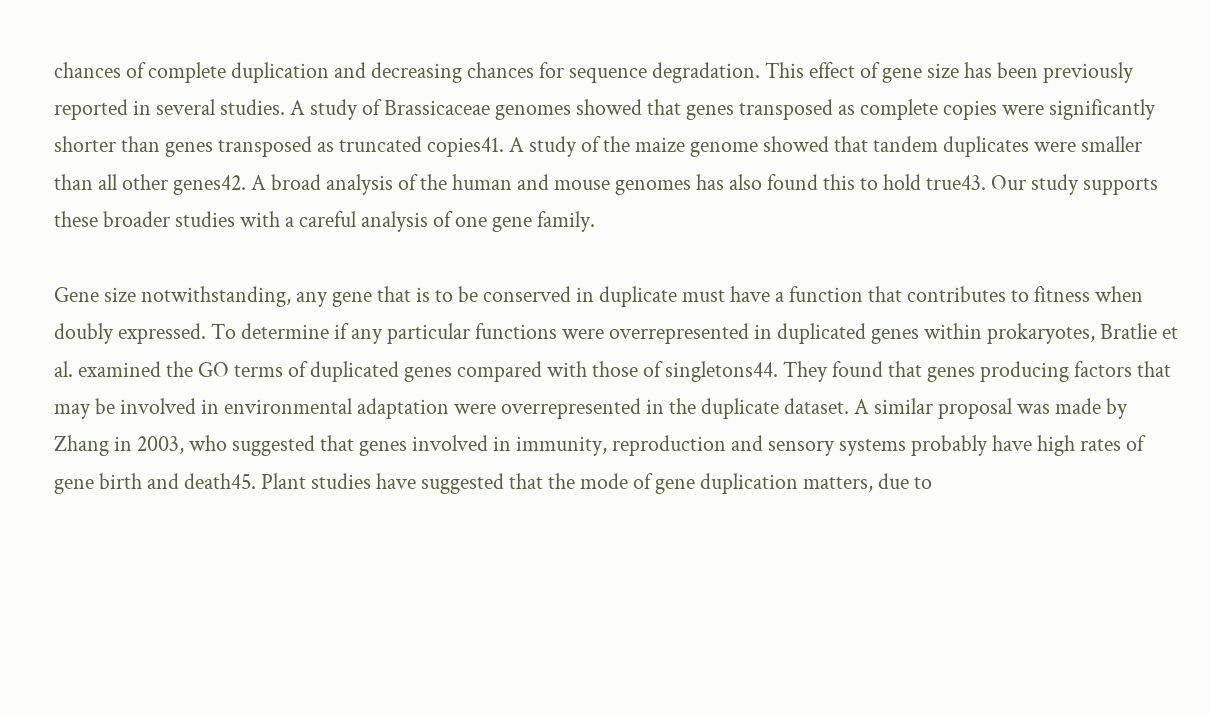chances of complete duplication and decreasing chances for sequence degradation. This effect of gene size has been previously reported in several studies. A study of Brassicaceae genomes showed that genes transposed as complete copies were significantly shorter than genes transposed as truncated copies41. A study of the maize genome showed that tandem duplicates were smaller than all other genes42. A broad analysis of the human and mouse genomes has also found this to hold true43. Our study supports these broader studies with a careful analysis of one gene family.

Gene size notwithstanding, any gene that is to be conserved in duplicate must have a function that contributes to fitness when doubly expressed. To determine if any particular functions were overrepresented in duplicated genes within prokaryotes, Bratlie et al. examined the GO terms of duplicated genes compared with those of singletons44. They found that genes producing factors that may be involved in environmental adaptation were overrepresented in the duplicate dataset. A similar proposal was made by Zhang in 2003, who suggested that genes involved in immunity, reproduction and sensory systems probably have high rates of gene birth and death45. Plant studies have suggested that the mode of gene duplication matters, due to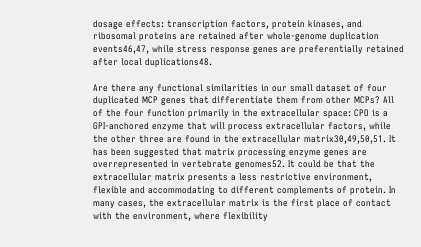dosage effects: transcription factors, protein kinases, and ribosomal proteins are retained after whole-genome duplication events46,47, while stress response genes are preferentially retained after local duplications48.

Are there any functional similarities in our small dataset of four duplicated MCP genes that differentiate them from other MCPs? All of the four function primarily in the extracellular space: CPO is a GPI-anchored enzyme that will process extracellular factors, while the other three are found in the extracellular matrix30,49,50,51. It has been suggested that matrix processing enzyme genes are overrepresented in vertebrate genomes52. It could be that the extracellular matrix presents a less restrictive environment, flexible and accommodating to different complements of protein. In many cases, the extracellular matrix is the first place of contact with the environment, where flexibility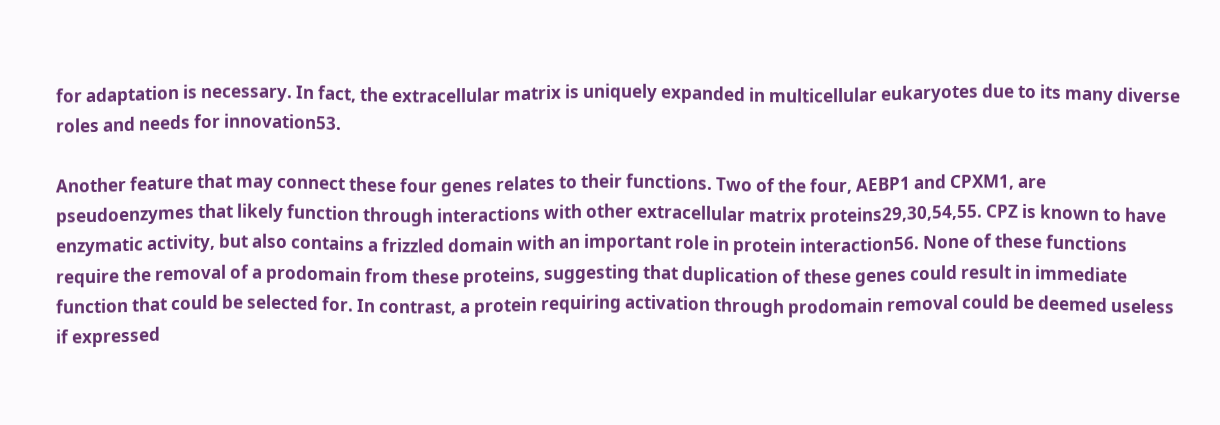for adaptation is necessary. In fact, the extracellular matrix is uniquely expanded in multicellular eukaryotes due to its many diverse roles and needs for innovation53.

Another feature that may connect these four genes relates to their functions. Two of the four, AEBP1 and CPXM1, are pseudoenzymes that likely function through interactions with other extracellular matrix proteins29,30,54,55. CPZ is known to have enzymatic activity, but also contains a frizzled domain with an important role in protein interaction56. None of these functions require the removal of a prodomain from these proteins, suggesting that duplication of these genes could result in immediate function that could be selected for. In contrast, a protein requiring activation through prodomain removal could be deemed useless if expressed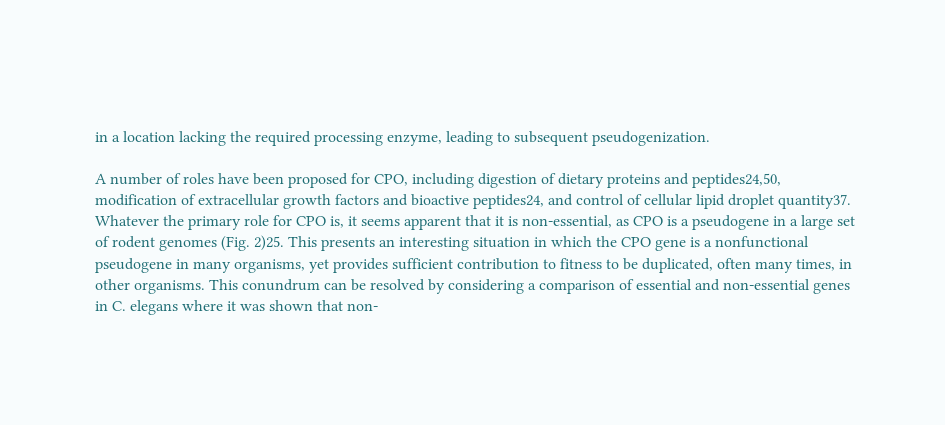in a location lacking the required processing enzyme, leading to subsequent pseudogenization.

A number of roles have been proposed for CPO, including digestion of dietary proteins and peptides24,50, modification of extracellular growth factors and bioactive peptides24, and control of cellular lipid droplet quantity37. Whatever the primary role for CPO is, it seems apparent that it is non-essential, as CPO is a pseudogene in a large set of rodent genomes (Fig. 2)25. This presents an interesting situation in which the CPO gene is a nonfunctional pseudogene in many organisms, yet provides sufficient contribution to fitness to be duplicated, often many times, in other organisms. This conundrum can be resolved by considering a comparison of essential and non-essential genes in C. elegans where it was shown that non-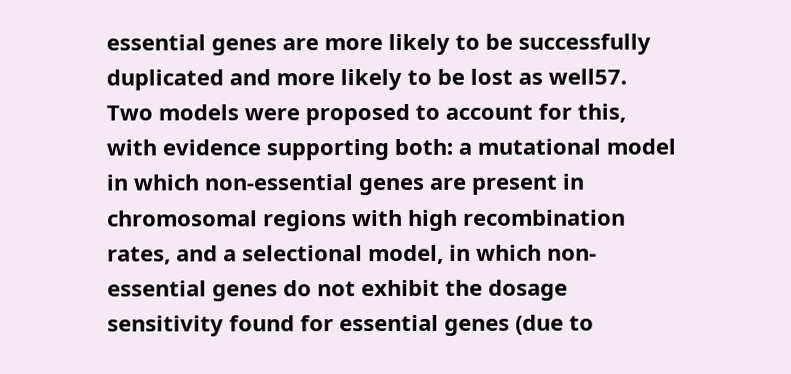essential genes are more likely to be successfully duplicated and more likely to be lost as well57. Two models were proposed to account for this, with evidence supporting both: a mutational model in which non-essential genes are present in chromosomal regions with high recombination rates, and a selectional model, in which non-essential genes do not exhibit the dosage sensitivity found for essential genes (due to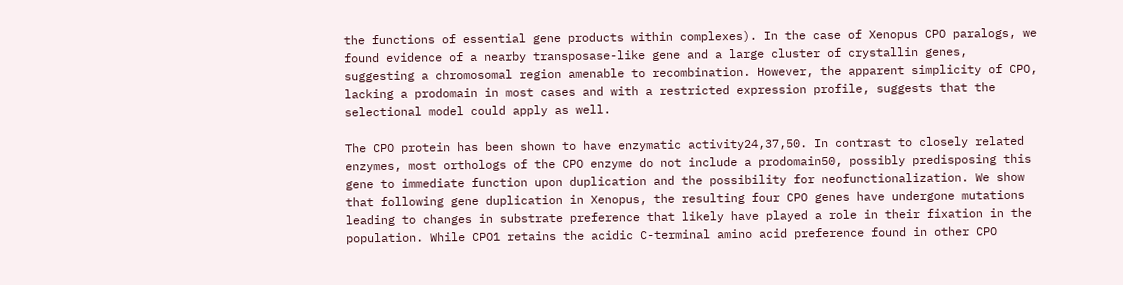the functions of essential gene products within complexes). In the case of Xenopus CPO paralogs, we found evidence of a nearby transposase-like gene and a large cluster of crystallin genes, suggesting a chromosomal region amenable to recombination. However, the apparent simplicity of CPO, lacking a prodomain in most cases and with a restricted expression profile, suggests that the selectional model could apply as well.

The CPO protein has been shown to have enzymatic activity24,37,50. In contrast to closely related enzymes, most orthologs of the CPO enzyme do not include a prodomain50, possibly predisposing this gene to immediate function upon duplication and the possibility for neofunctionalization. We show that following gene duplication in Xenopus, the resulting four CPO genes have undergone mutations leading to changes in substrate preference that likely have played a role in their fixation in the population. While CPO1 retains the acidic C-terminal amino acid preference found in other CPO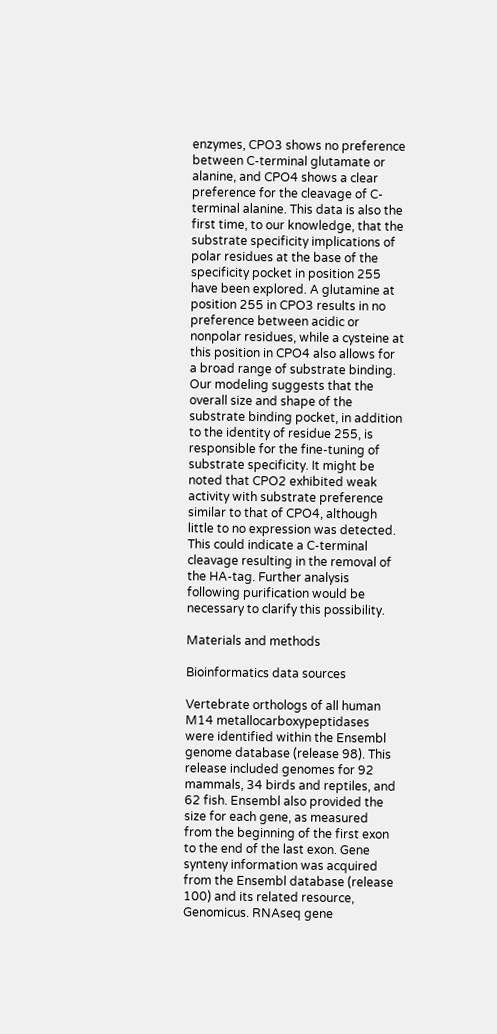enzymes, CPO3 shows no preference between C-terminal glutamate or alanine, and CPO4 shows a clear preference for the cleavage of C-terminal alanine. This data is also the first time, to our knowledge, that the substrate specificity implications of polar residues at the base of the specificity pocket in position 255 have been explored. A glutamine at position 255 in CPO3 results in no preference between acidic or nonpolar residues, while a cysteine at this position in CPO4 also allows for a broad range of substrate binding. Our modeling suggests that the overall size and shape of the substrate binding pocket, in addition to the identity of residue 255, is responsible for the fine-tuning of substrate specificity. It might be noted that CPO2 exhibited weak activity with substrate preference similar to that of CPO4, although little to no expression was detected. This could indicate a C-terminal cleavage resulting in the removal of the HA-tag. Further analysis following purification would be necessary to clarify this possibility.

Materials and methods

Bioinformatics data sources

Vertebrate orthologs of all human M14 metallocarboxypeptidases were identified within the Ensembl genome database (release 98). This release included genomes for 92 mammals, 34 birds and reptiles, and 62 fish. Ensembl also provided the size for each gene, as measured from the beginning of the first exon to the end of the last exon. Gene synteny information was acquired from the Ensembl database (release 100) and its related resource, Genomicus. RNAseq gene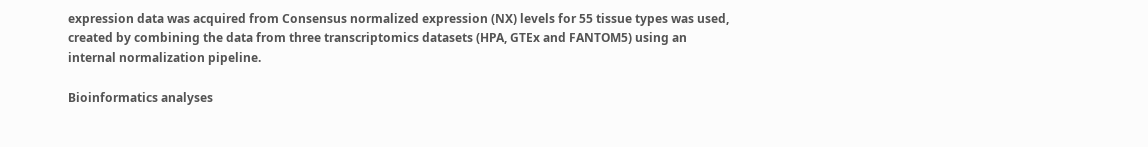expression data was acquired from Consensus normalized expression (NX) levels for 55 tissue types was used, created by combining the data from three transcriptomics datasets (HPA, GTEx and FANTOM5) using an internal normalization pipeline.

Bioinformatics analyses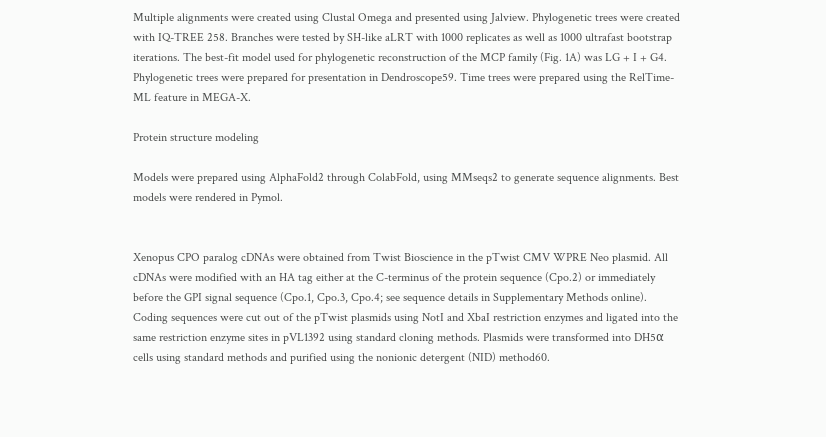Multiple alignments were created using Clustal Omega and presented using Jalview. Phylogenetic trees were created with IQ-TREE 258. Branches were tested by SH-like aLRT with 1000 replicates as well as 1000 ultrafast bootstrap iterations. The best-fit model used for phylogenetic reconstruction of the MCP family (Fig. 1A) was LG + I + G4. Phylogenetic trees were prepared for presentation in Dendroscope59. Time trees were prepared using the RelTime-ML feature in MEGA-X.

Protein structure modeling

Models were prepared using AlphaFold2 through ColabFold, using MMseqs2 to generate sequence alignments. Best models were rendered in Pymol.


Xenopus CPO paralog cDNAs were obtained from Twist Bioscience in the pTwist CMV WPRE Neo plasmid. All cDNAs were modified with an HA tag either at the C-terminus of the protein sequence (Cpo.2) or immediately before the GPI signal sequence (Cpo.1, Cpo.3, Cpo.4; see sequence details in Supplementary Methods online). Coding sequences were cut out of the pTwist plasmids using NotI and XbaI restriction enzymes and ligated into the same restriction enzyme sites in pVL1392 using standard cloning methods. Plasmids were transformed into DH5α cells using standard methods and purified using the nonionic detergent (NID) method60.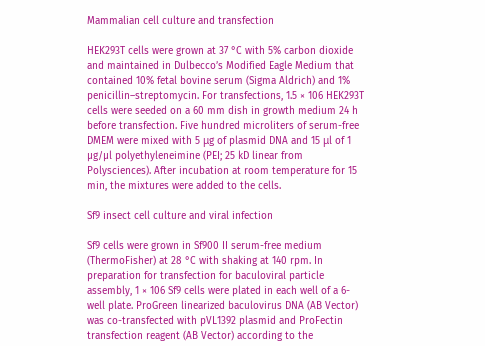Mammalian cell culture and transfection

HEK293T cells were grown at 37 °C with 5% carbon dioxide and maintained in Dulbecco’s Modified Eagle Medium that contained 10% fetal bovine serum (Sigma Aldrich) and 1% penicillin–streptomycin. For transfections, 1.5 × 106 HEK293T cells were seeded on a 60 mm dish in growth medium 24 h before transfection. Five hundred microliters of serum-free DMEM were mixed with 5 μg of plasmid DNA and 15 μl of 1 µg/µl polyethyleneimine (PEI; 25 kD linear from Polysciences). After incubation at room temperature for 15 min, the mixtures were added to the cells.

Sf9 insect cell culture and viral infection

Sf9 cells were grown in Sf900 II serum-free medium (ThermoFisher) at 28 °C with shaking at 140 rpm. In preparation for transfection for baculoviral particle assembly, 1 × 106 Sf9 cells were plated in each well of a 6-well plate. ProGreen linearized baculovirus DNA (AB Vector) was co-transfected with pVL1392 plasmid and ProFectin transfection reagent (AB Vector) according to the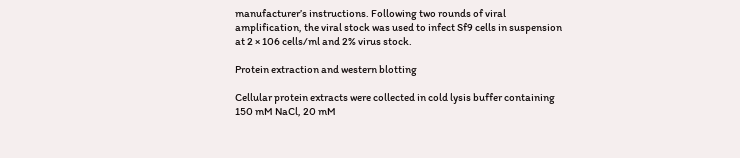manufacturer’s instructions. Following two rounds of viral amplification, the viral stock was used to infect Sf9 cells in suspension at 2 × 106 cells/ml and 2% virus stock.

Protein extraction and western blotting

Cellular protein extracts were collected in cold lysis buffer containing 150 mM NaCl, 20 mM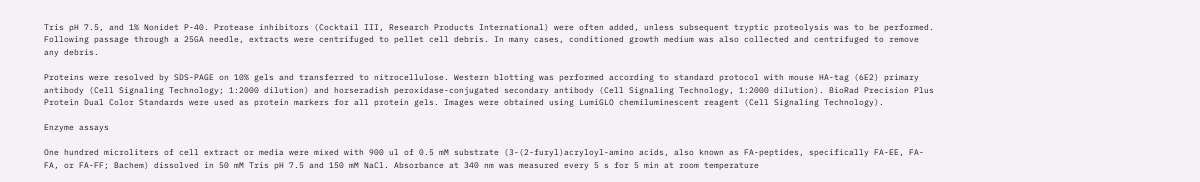Tris pH 7.5, and 1% Nonidet P-40. Protease inhibitors (Cocktail III, Research Products International) were often added, unless subsequent tryptic proteolysis was to be performed. Following passage through a 25GA needle, extracts were centrifuged to pellet cell debris. In many cases, conditioned growth medium was also collected and centrifuged to remove any debris.

Proteins were resolved by SDS-PAGE on 10% gels and transferred to nitrocellulose. Western blotting was performed according to standard protocol with mouse HA-tag (6E2) primary antibody (Cell Signaling Technology; 1:2000 dilution) and horseradish peroxidase-conjugated secondary antibody (Cell Signaling Technology, 1:2000 dilution). BioRad Precision Plus Protein Dual Color Standards were used as protein markers for all protein gels. Images were obtained using LumiGLO chemiluminescent reagent (Cell Signaling Technology).

Enzyme assays

One hundred microliters of cell extract or media were mixed with 900 ul of 0.5 mM substrate (3-(2-furyl)acryloyl-amino acids, also known as FA-peptides, specifically FA-EE, FA-FA, or FA-FF; Bachem) dissolved in 50 mM Tris pH 7.5 and 150 mM NaCl. Absorbance at 340 nm was measured every 5 s for 5 min at room temperature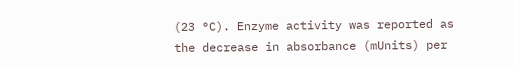(23 °C). Enzyme activity was reported as the decrease in absorbance (mUnits) per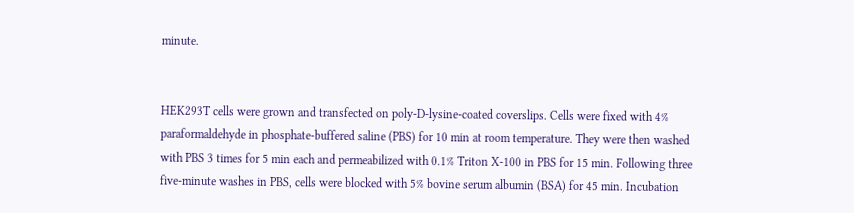minute.


HEK293T cells were grown and transfected on poly-D-lysine-coated coverslips. Cells were fixed with 4% paraformaldehyde in phosphate-buffered saline (PBS) for 10 min at room temperature. They were then washed with PBS 3 times for 5 min each and permeabilized with 0.1% Triton X-100 in PBS for 15 min. Following three five-minute washes in PBS, cells were blocked with 5% bovine serum albumin (BSA) for 45 min. Incubation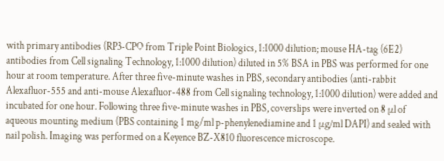with primary antibodies (RP3-CPO from Triple Point Biologics, 1:1000 dilution; mouse HA-tag (6E2) antibodies from Cell signaling Technology, 1:1000 dilution) diluted in 5% BSA in PBS was performed for one hour at room temperature. After three five-minute washes in PBS, secondary antibodies (anti-rabbit Alexafluor-555 and anti-mouse Alexafluor-488 from Cell signaling technology, 1:1000 dilution) were added and incubated for one hour. Following three five-minute washes in PBS, coverslips were inverted on 8 μl of aqueous mounting medium (PBS containing 1 mg/ml p-phenylenediamine and 1 μg/ml DAPI) and sealed with nail polish. Imaging was performed on a Keyence BZ-X810 fluorescence microscope.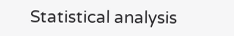Statistical analysis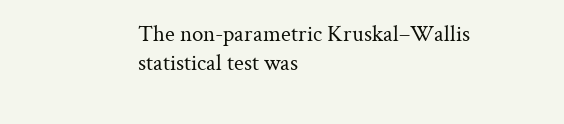The non-parametric Kruskal–Wallis statistical test was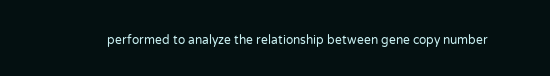performed to analyze the relationship between gene copy number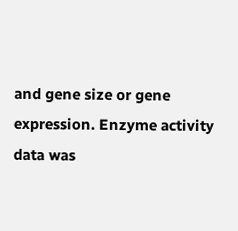and gene size or gene expression. Enzyme activity data was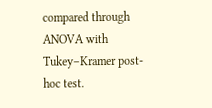compared through ANOVA with Tukey–Kramer post-hoc test.